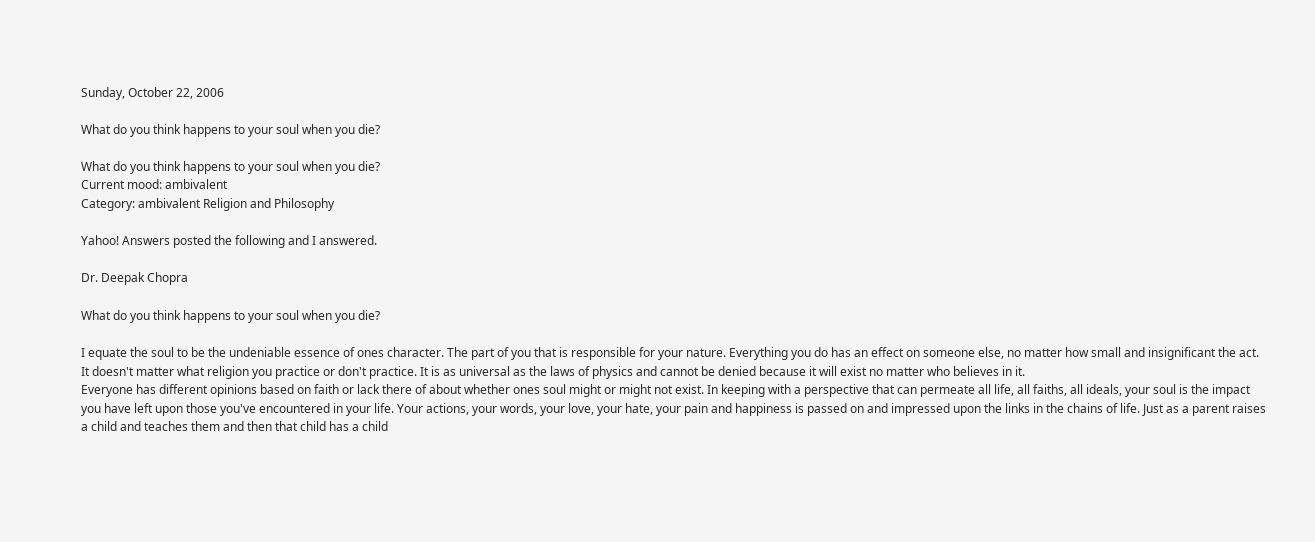Sunday, October 22, 2006

What do you think happens to your soul when you die?

What do you think happens to your soul when you die?
Current mood: ambivalent
Category: ambivalent Religion and Philosophy

Yahoo! Answers posted the following and I answered.

Dr. Deepak Chopra

What do you think happens to your soul when you die?

I equate the soul to be the undeniable essence of ones character. The part of you that is responsible for your nature. Everything you do has an effect on someone else, no matter how small and insignificant the act. It doesn't matter what religion you practice or don't practice. It is as universal as the laws of physics and cannot be denied because it will exist no matter who believes in it.
Everyone has different opinions based on faith or lack there of about whether ones soul might or might not exist. In keeping with a perspective that can permeate all life, all faiths, all ideals, your soul is the impact you have left upon those you've encountered in your life. Your actions, your words, your love, your hate, your pain and happiness is passed on and impressed upon the links in the chains of life. Just as a parent raises a child and teaches them and then that child has a child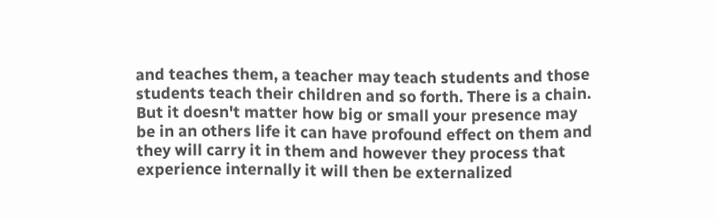and teaches them, a teacher may teach students and those students teach their children and so forth. There is a chain. But it doesn't matter how big or small your presence may be in an others life it can have profound effect on them and they will carry it in them and however they process that experience internally it will then be externalized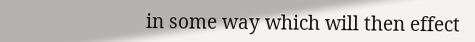in some way which will then effect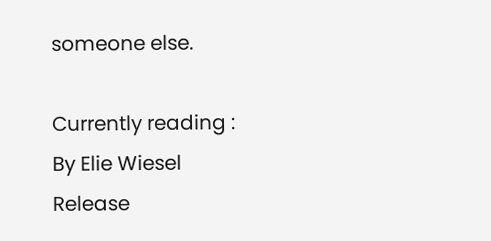someone else.

Currently reading :
By Elie Wiesel
Release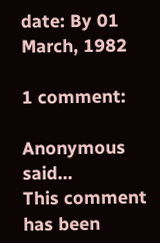date: By 01 March, 1982

1 comment:

Anonymous said...
This comment has been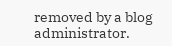removed by a blog administrator.